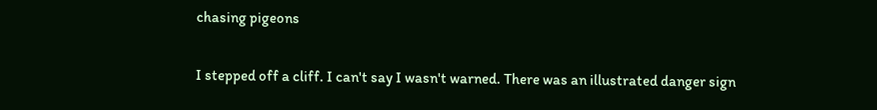chasing pigeons

I stepped off a cliff. I can't say I wasn't warned. There was an illustrated danger sign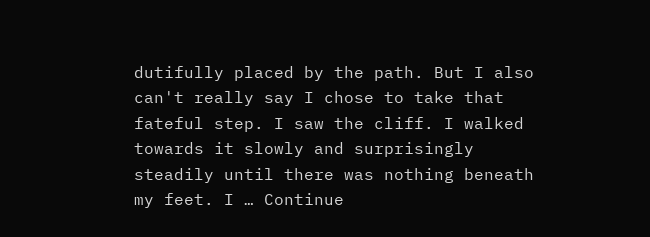dutifully placed by the path. But I also can't really say I chose to take that fateful step. I saw the cliff. I walked towards it slowly and surprisingly steadily until there was nothing beneath my feet. I … Continue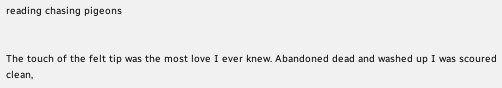reading chasing pigeons


The touch of the felt tip was the most love I ever knew. Abandoned dead and washed up I was scoured clean,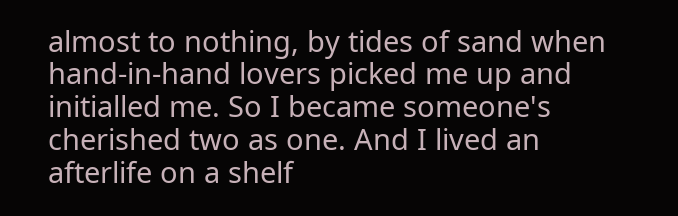almost to nothing, by tides of sand when hand-in-hand lovers picked me up and initialled me. So I became someone's cherished two as one. And I lived an afterlife on a shelf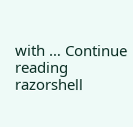with … Continue reading razorshell